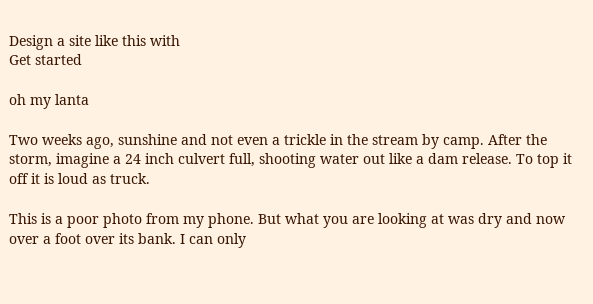Design a site like this with
Get started

oh my lanta

Two weeks ago, sunshine and not even a trickle in the stream by camp. After the storm, imagine a 24 inch culvert full, shooting water out like a dam release. To top it off it is loud as truck.

This is a poor photo from my phone. But what you are looking at was dry and now over a foot over its bank. I can only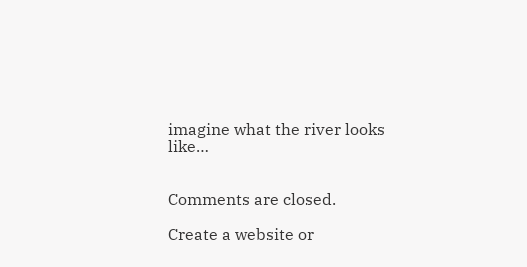imagine what the river looks like…


Comments are closed.

Create a website or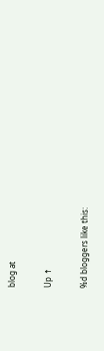blog at

Up ↑

%d bloggers like this: